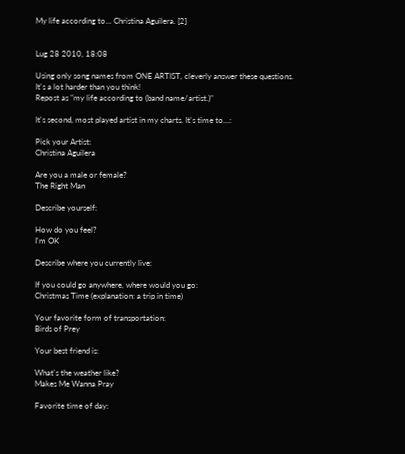My life according to... Christina Aguilera. [2]


Lug 28 2010, 18:08

Using only song names from ONE ARTIST, cleverly answer these questions.
It's a lot harder than you think!
Repost as "my life according to (band name/artist.)"

It's second, most played artist in my charts. It's time to...:

Pick your Artist:
Christina Aguilera

Are you a male or female?
The Right Man

Describe yourself:

How do you feel?
I'm OK

Describe where you currently live:

If you could go anywhere, where would you go:
Christmas Time (explanation: a trip in time)

Your favorite form of transportation:
Birds of Prey

Your best friend is:

What's the weather like?
Makes Me Wanna Pray

Favorite time of day: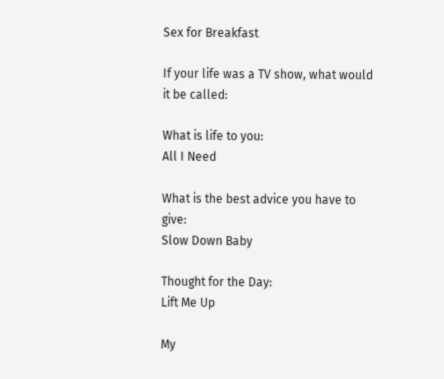Sex for Breakfast

If your life was a TV show, what would it be called:

What is life to you:
All I Need

What is the best advice you have to give:
Slow Down Baby

Thought for the Day:
Lift Me Up

My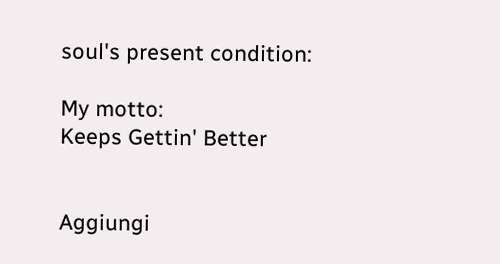soul's present condition:

My motto:
Keeps Gettin' Better


Aggiungi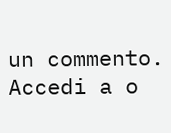un commento. Accedi a o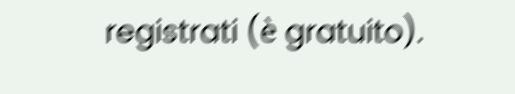registrati (è gratuito).